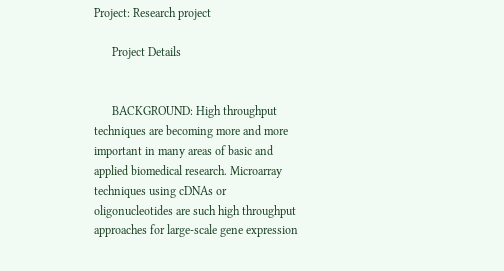Project: Research project

      Project Details


      BACKGROUND: High throughput techniques are becoming more and more important in many areas of basic and applied biomedical research. Microarray techniques using cDNAs or oligonucleotides are such high throughput approaches for large-scale gene expression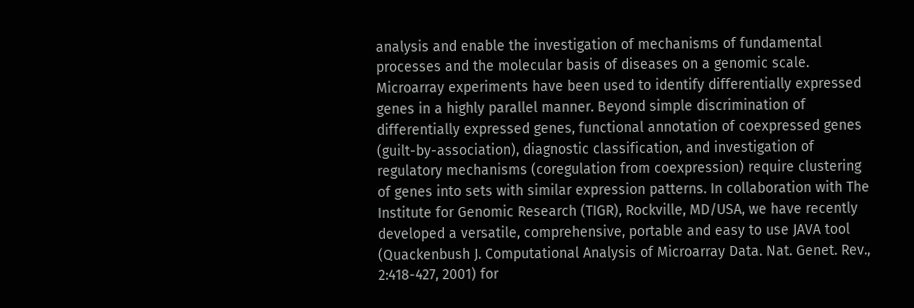analysis and enable the investigation of mechanisms of fundamental processes and the molecular basis of diseases on a genomic scale. Microarray experiments have been used to identify differentially expressed genes in a highly parallel manner. Beyond simple discrimination of differentially expressed genes, functional annotation of coexpressed genes (guilt-by-association), diagnostic classification, and investigation of regulatory mechanisms (coregulation from coexpression) require clustering of genes into sets with similar expression patterns. In collaboration with The Institute for Genomic Research (TIGR), Rockville, MD/USA, we have recently developed a versatile, comprehensive, portable and easy to use JAVA tool (Quackenbush J. Computational Analysis of Microarray Data. Nat. Genet. Rev., 2:418-427, 2001) for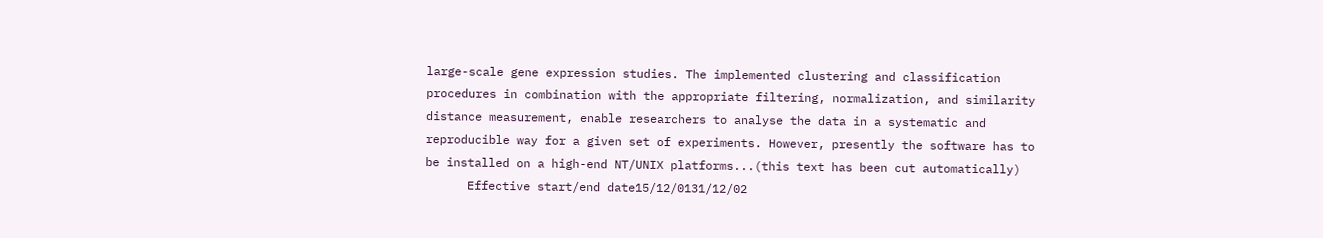large-scale gene expression studies. The implemented clustering and classification procedures in combination with the appropriate filtering, normalization, and similarity distance measurement, enable researchers to analyse the data in a systematic and reproducible way for a given set of experiments. However, presently the software has to be installed on a high-end NT/UNIX platforms...(this text has been cut automatically)
      Effective start/end date15/12/0131/12/02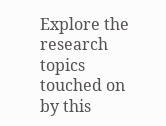Explore the research topics touched on by this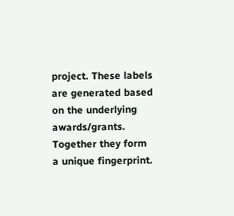project. These labels are generated based on the underlying awards/grants. Together they form a unique fingerprint.